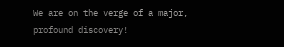We are on the verge of a major, profound discovery!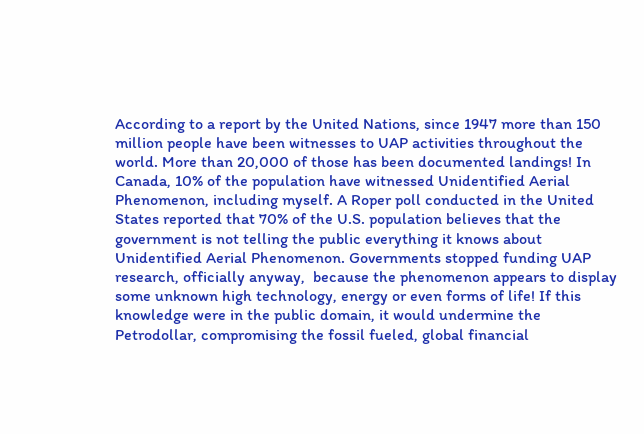According to a report by the United Nations, since 1947 more than 150 million people have been witnesses to UAP activities throughout the world. More than 20,000 of those has been documented landings! In Canada, 10% of the population have witnessed Unidentified Aerial Phenomenon, including myself. A Roper poll conducted in the United States reported that 70% of the U.S. population believes that the government is not telling the public everything it knows about Unidentified Aerial Phenomenon. Governments stopped funding UAP research, officially anyway,  because the phenomenon appears to display some unknown high technology, energy or even forms of life! If this knowledge were in the public domain, it would undermine the Petrodollar, compromising the fossil fueled, global financial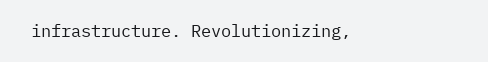infrastructure. Revolutionizing,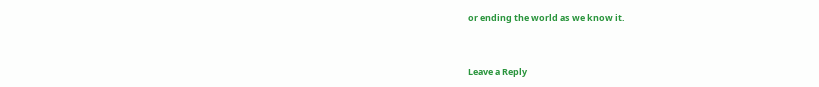or ending the world as we know it.


Leave a Reply